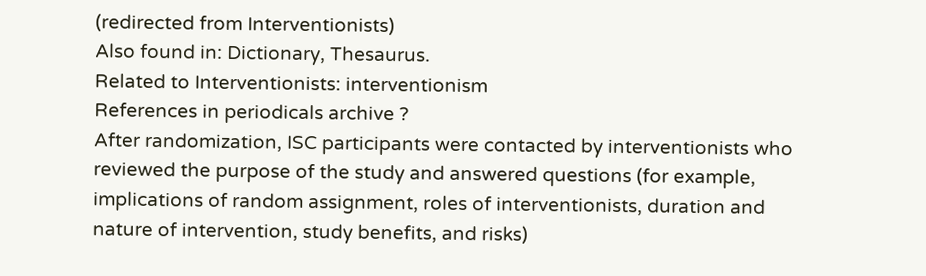(redirected from Interventionists)
Also found in: Dictionary, Thesaurus.
Related to Interventionists: interventionism
References in periodicals archive ?
After randomization, ISC participants were contacted by interventionists who reviewed the purpose of the study and answered questions (for example, implications of random assignment, roles of interventionists, duration and nature of intervention, study benefits, and risks)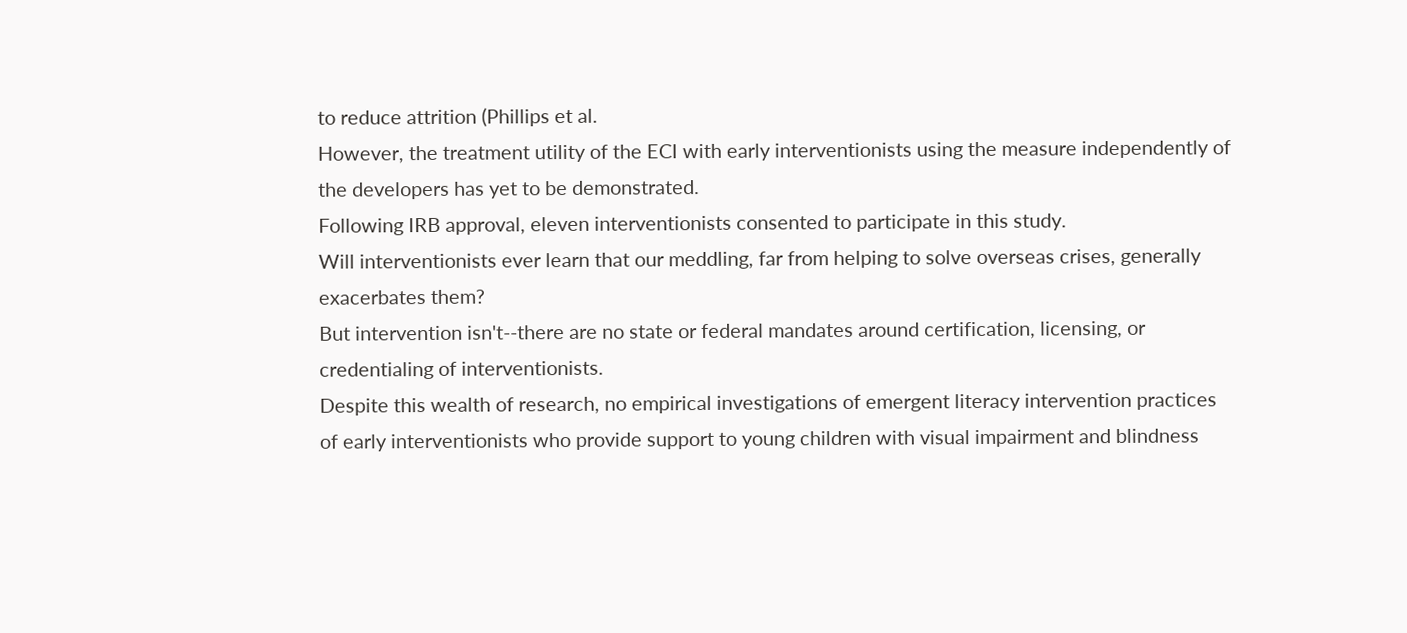to reduce attrition (Phillips et al.
However, the treatment utility of the ECI with early interventionists using the measure independently of the developers has yet to be demonstrated.
Following IRB approval, eleven interventionists consented to participate in this study.
Will interventionists ever learn that our meddling, far from helping to solve overseas crises, generally exacerbates them?
But intervention isn't--there are no state or federal mandates around certification, licensing, or credentialing of interventionists.
Despite this wealth of research, no empirical investigations of emergent literacy intervention practices of early interventionists who provide support to young children with visual impairment and blindness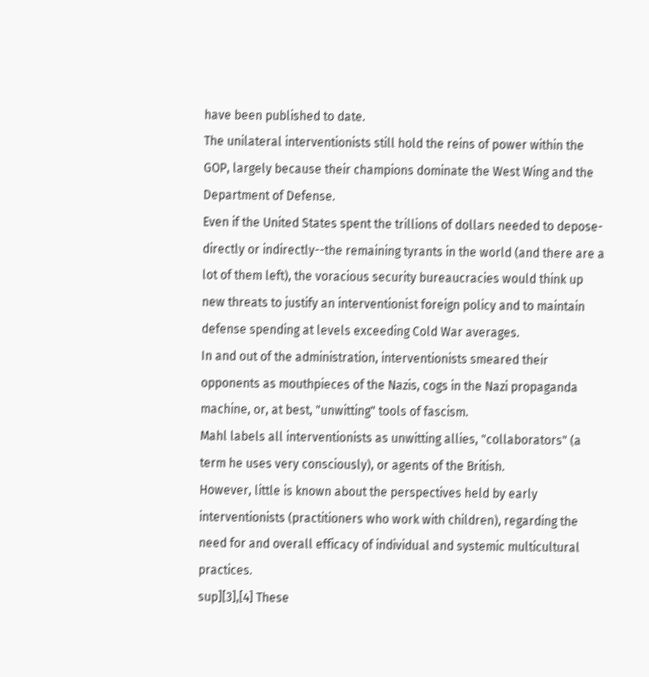have been published to date.
The unilateral interventionists still hold the reins of power within the GOP, largely because their champions dominate the West Wing and the Department of Defense.
Even if the United States spent the trillions of dollars needed to depose-directly or indirectly--the remaining tyrants in the world (and there are a lot of them left), the voracious security bureaucracies would think up new threats to justify an interventionist foreign policy and to maintain defense spending at levels exceeding Cold War averages.
In and out of the administration, interventionists smeared their opponents as mouthpieces of the Nazis, cogs in the Nazi propaganda machine, or, at best, "unwitting" tools of fascism.
Mahl labels all interventionists as unwitting allies, "collaborators" (a term he uses very consciously), or agents of the British.
However, little is known about the perspectives held by early interventionists (practitioners who work with children), regarding the need for and overall efficacy of individual and systemic multicultural practices.
sup][3],[4] These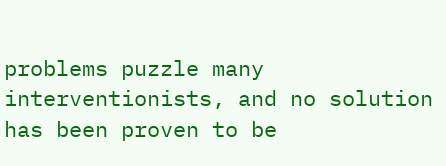problems puzzle many interventionists, and no solution has been proven to be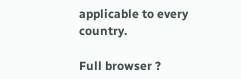applicable to every country.

Full browser ?